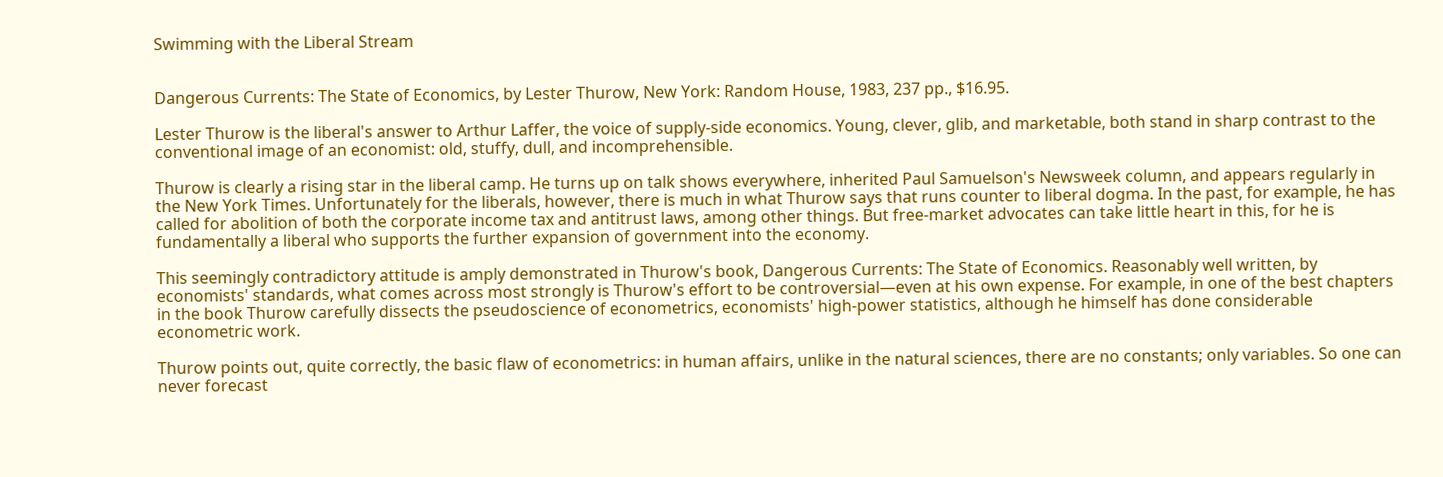Swimming with the Liberal Stream


Dangerous Currents: The State of Economics, by Lester Thurow, New York: Random House, 1983, 237 pp., $16.95.

Lester Thurow is the liberal's answer to Arthur Laffer, the voice of supply-side economics. Young, clever, glib, and marketable, both stand in sharp contrast to the conventional image of an economist: old, stuffy, dull, and incomprehensible.

Thurow is clearly a rising star in the liberal camp. He turns up on talk shows everywhere, inherited Paul Samuelson's Newsweek column, and appears regularly in the New York Times. Unfortunately for the liberals, however, there is much in what Thurow says that runs counter to liberal dogma. In the past, for example, he has called for abolition of both the corporate income tax and antitrust laws, among other things. But free-market advocates can take little heart in this, for he is fundamentally a liberal who supports the further expansion of government into the economy.

This seemingly contradictory attitude is amply demonstrated in Thurow's book, Dangerous Currents: The State of Economics. Reasonably well written, by economists' standards, what comes across most strongly is Thurow's effort to be controversial—even at his own expense. For example, in one of the best chapters in the book Thurow carefully dissects the pseudoscience of econometrics, economists' high-power statistics, although he himself has done considerable econometric work.

Thurow points out, quite correctly, the basic flaw of econometrics: in human affairs, unlike in the natural sciences, there are no constants; only variables. So one can never forecast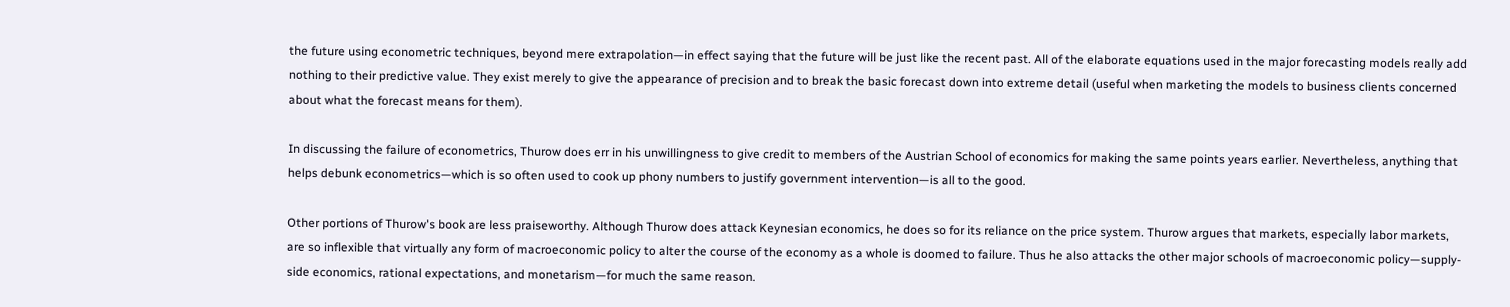the future using econometric techniques, beyond mere extrapolation—in effect saying that the future will be just like the recent past. All of the elaborate equations used in the major forecasting models really add nothing to their predictive value. They exist merely to give the appearance of precision and to break the basic forecast down into extreme detail (useful when marketing the models to business clients concerned about what the forecast means for them).

In discussing the failure of econometrics, Thurow does err in his unwillingness to give credit to members of the Austrian School of economics for making the same points years earlier. Nevertheless, anything that helps debunk econometrics—which is so often used to cook up phony numbers to justify government intervention—is all to the good.

Other portions of Thurow's book are less praiseworthy. Although Thurow does attack Keynesian economics, he does so for its reliance on the price system. Thurow argues that markets, especially labor markets, are so inflexible that virtually any form of macroeconomic policy to alter the course of the economy as a whole is doomed to failure. Thus he also attacks the other major schools of macroeconomic policy—supply-side economics, rational expectations, and monetarism—for much the same reason.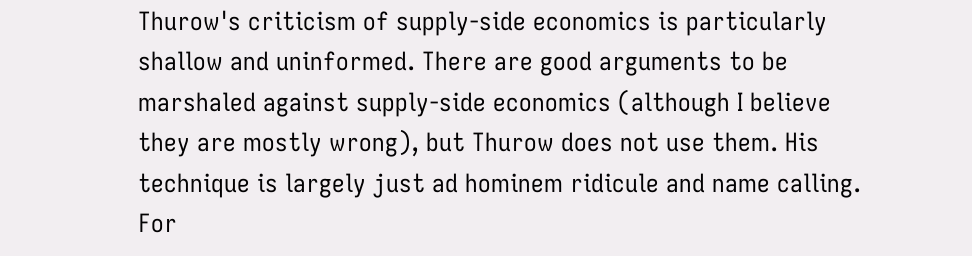Thurow's criticism of supply-side economics is particularly shallow and uninformed. There are good arguments to be marshaled against supply-side economics (although I believe they are mostly wrong), but Thurow does not use them. His technique is largely just ad hominem ridicule and name calling. For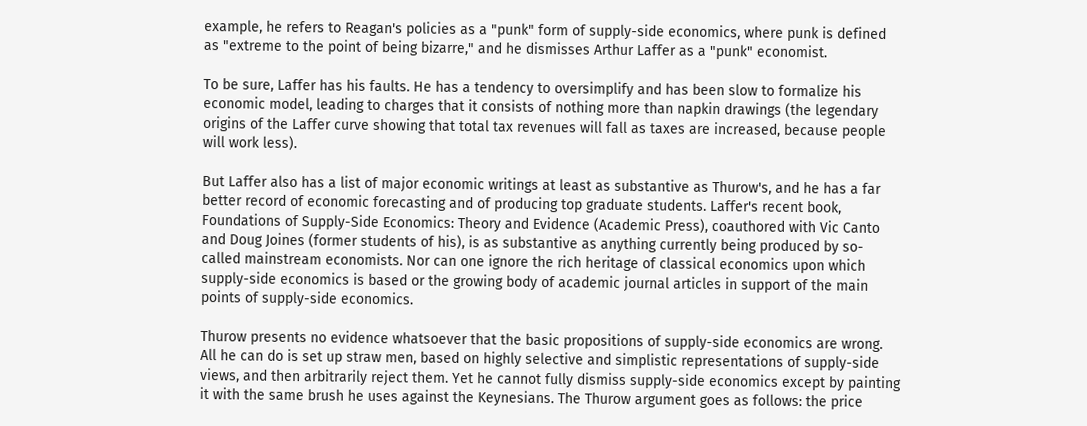example, he refers to Reagan's policies as a "punk" form of supply-side economics, where punk is defined as "extreme to the point of being bizarre," and he dismisses Arthur Laffer as a "punk" economist.

To be sure, Laffer has his faults. He has a tendency to oversimplify and has been slow to formalize his economic model, leading to charges that it consists of nothing more than napkin drawings (the legendary origins of the Laffer curve showing that total tax revenues will fall as taxes are increased, because people will work less).

But Laffer also has a list of major economic writings at least as substantive as Thurow's, and he has a far better record of economic forecasting and of producing top graduate students. Laffer's recent book, Foundations of Supply-Side Economics: Theory and Evidence (Academic Press), coauthored with Vic Canto and Doug Joines (former students of his), is as substantive as anything currently being produced by so-called mainstream economists. Nor can one ignore the rich heritage of classical economics upon which supply-side economics is based or the growing body of academic journal articles in support of the main points of supply-side economics.

Thurow presents no evidence whatsoever that the basic propositions of supply-side economics are wrong. All he can do is set up straw men, based on highly selective and simplistic representations of supply-side views, and then arbitrarily reject them. Yet he cannot fully dismiss supply-side economics except by painting it with the same brush he uses against the Keynesians. The Thurow argument goes as follows: the price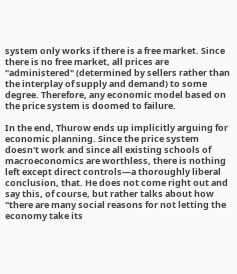system only works if there is a free market. Since there is no free market, all prices are "administered" (determined by sellers rather than the interplay of supply and demand) to some degree. Therefore, any economic model based on the price system is doomed to failure.

In the end, Thurow ends up implicitly arguing for economic planning. Since the price system doesn't work and since all existing schools of macroeconomics are worthless, there is nothing left except direct controls—a thoroughly liberal conclusion, that. He does not come right out and say this, of course, but rather talks about how "there are many social reasons for not letting the economy take its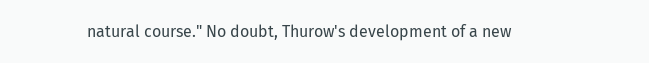natural course." No doubt, Thurow's development of a new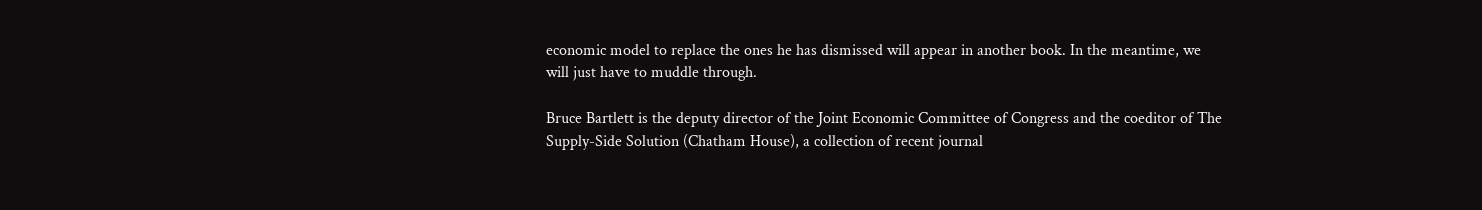economic model to replace the ones he has dismissed will appear in another book. In the meantime, we will just have to muddle through.

Bruce Bartlett is the deputy director of the Joint Economic Committee of Congress and the coeditor of The Supply-Side Solution (Chatham House), a collection of recent journal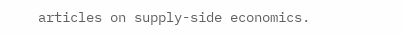articles on supply-side economics.